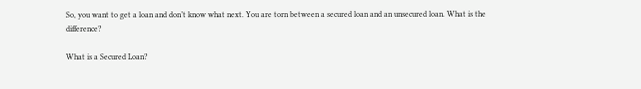So, you want to get a loan and don’t know what next. You are torn between a secured loan and an unsecured loan. What is the difference?

What is a Secured Loan?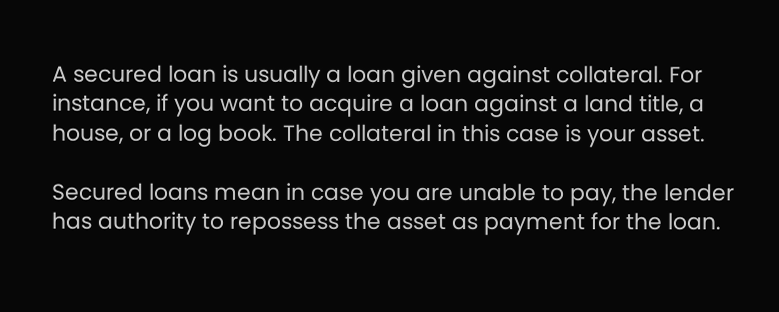A secured loan is usually a loan given against collateral. For instance, if you want to acquire a loan against a land title, a house, or a log book. The collateral in this case is your asset.

Secured loans mean in case you are unable to pay, the lender has authority to repossess the asset as payment for the loan.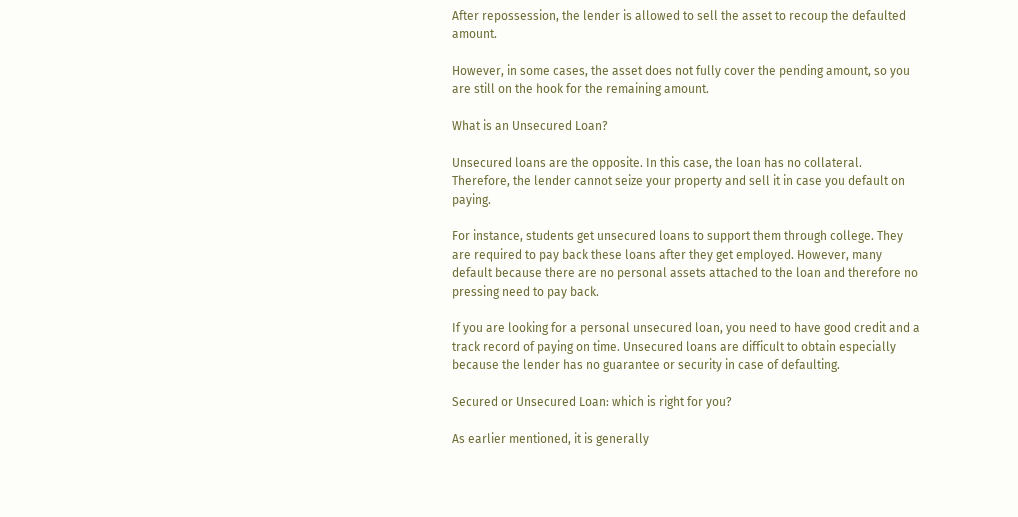After repossession, the lender is allowed to sell the asset to recoup the defaulted amount.

However, in some cases, the asset does not fully cover the pending amount, so you are still on the hook for the remaining amount.

What is an Unsecured Loan?

Unsecured loans are the opposite. In this case, the loan has no collateral. Therefore, the lender cannot seize your property and sell it in case you default on paying.

For instance, students get unsecured loans to support them through college. They are required to pay back these loans after they get employed. However, many default because there are no personal assets attached to the loan and therefore no pressing need to pay back.

If you are looking for a personal unsecured loan, you need to have good credit and a track record of paying on time. Unsecured loans are difficult to obtain especially because the lender has no guarantee or security in case of defaulting.

Secured or Unsecured Loan: which is right for you?

As earlier mentioned, it is generally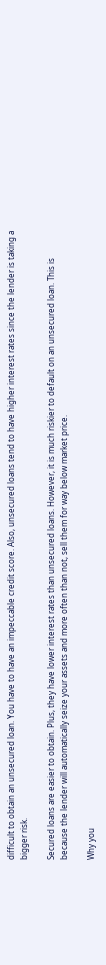difficult to obtain an unsecured loan. You have to have an impeccable credit score. Also, unsecured loans tend to have higher interest rates since the lender is taking a bigger risk.

Secured loans are easier to obtain. Plus, they have lower interest rates than unsecured loans. However, it is much riskier to default on an unsecured loan. This is because the lender will automatically seize your assets and more often than not, sell them for way below market price.

Why you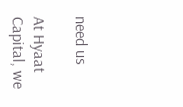need us

At Hyaat Capital, we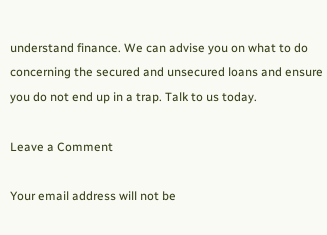understand finance. We can advise you on what to do concerning the secured and unsecured loans and ensure you do not end up in a trap. Talk to us today.

Leave a Comment

Your email address will not be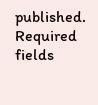published. Required fields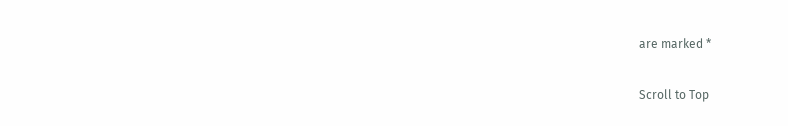are marked *

Scroll to Top